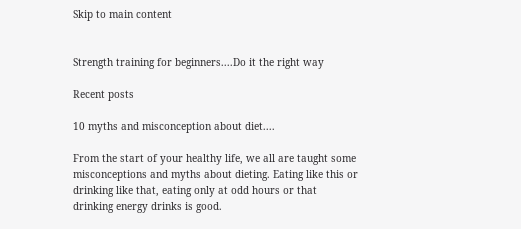Skip to main content


Strength training for beginners....Do it the right way

Recent posts

10 myths and misconception about diet....

From the start of your healthy life, we all are taught some misconceptions and myths about dieting. Eating like this or drinking like that, eating only at odd hours or that drinking energy drinks is good.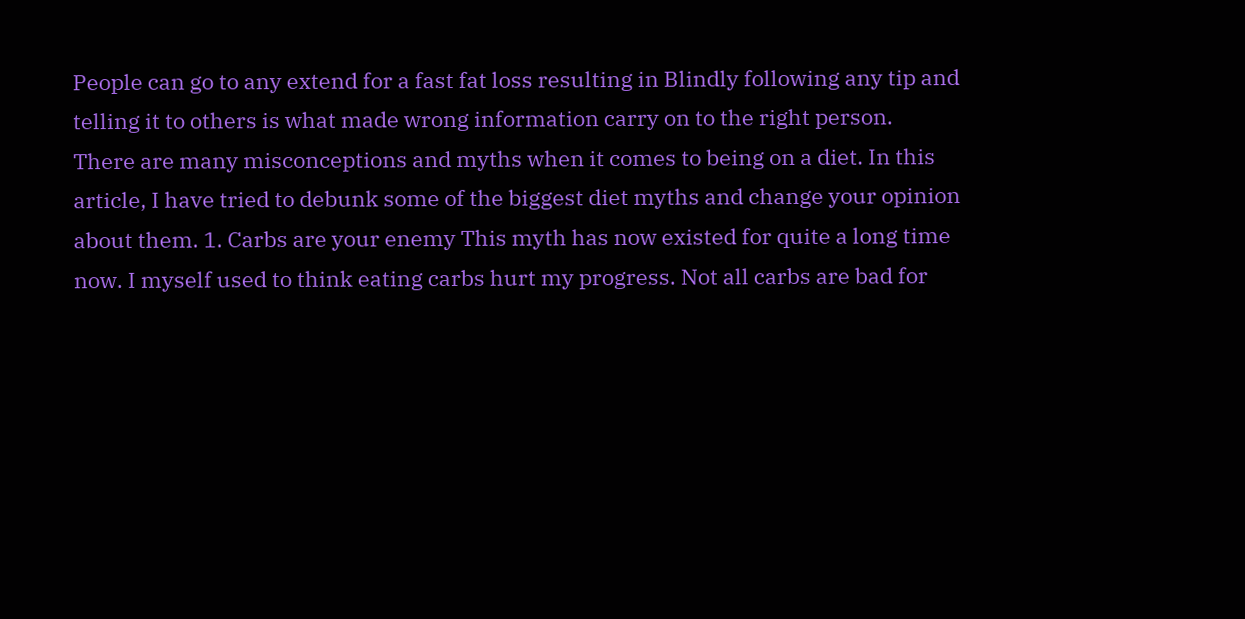People can go to any extend for a fast fat loss resulting in Blindly following any tip and telling it to others is what made wrong information carry on to the right person.  There are many misconceptions and myths when it comes to being on a diet. In this article, I have tried to debunk some of the biggest diet myths and change your opinion about them. 1. Carbs are your enemy This myth has now existed for quite a long time now. I myself used to think eating carbs hurt my progress. Not all carbs are bad for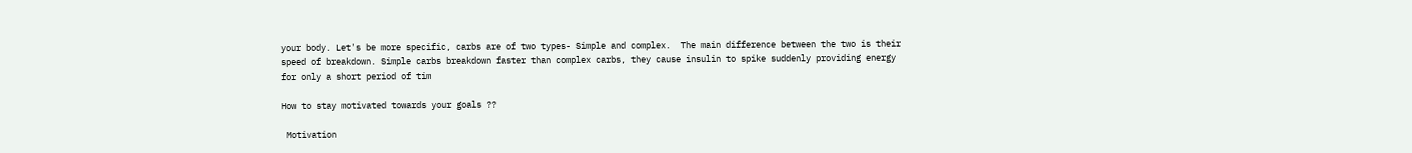your body. Let's be more specific, carbs are of two types- Simple and complex.  The main difference between the two is their speed of breakdown. Simple carbs breakdown faster than complex carbs, they cause insulin to spike suddenly providing energy for only a short period of tim

How to stay motivated towards your goals ??

 Motivation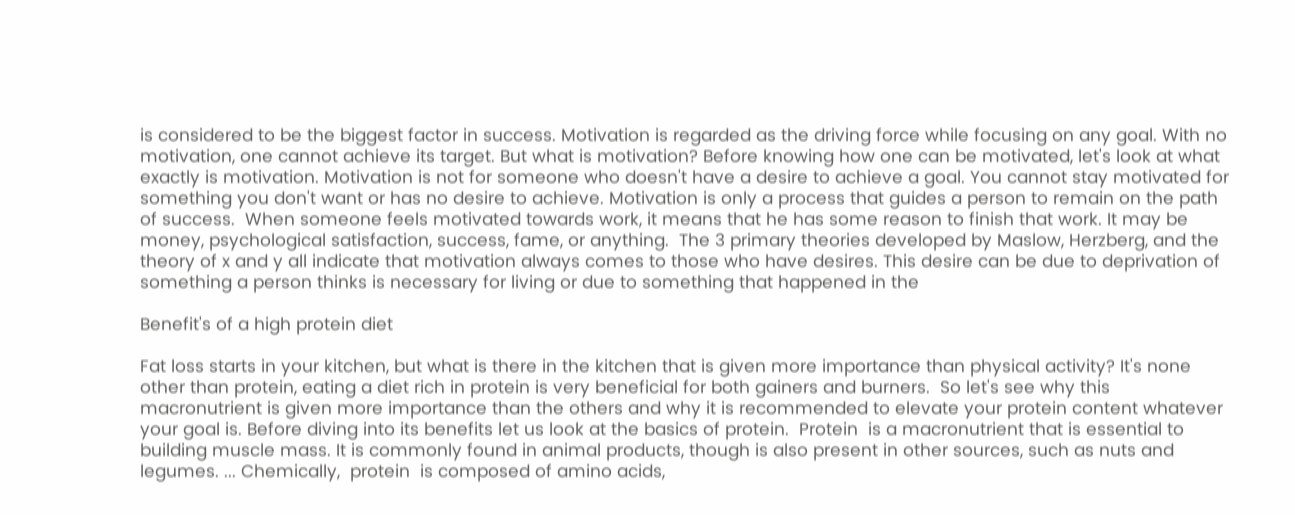is considered to be the biggest factor in success. Motivation is regarded as the driving force while focusing on any goal. With no motivation, one cannot achieve its target. But what is motivation? Before knowing how one can be motivated, let's look at what exactly is motivation. Motivation is not for someone who doesn't have a desire to achieve a goal. You cannot stay motivated for something you don't want or has no desire to achieve. Motivation is only a process that guides a person to remain on the path of success.  When someone feels motivated towards work, it means that he has some reason to finish that work. It may be money, psychological satisfaction, success, fame, or anything.  The 3 primary theories developed by Maslow, Herzberg, and the theory of x and y all indicate that motivation always comes to those who have desires. This desire can be due to deprivation of something a person thinks is necessary for living or due to something that happened in the

Benefit's of a high protein diet

Fat loss starts in your kitchen, but what is there in the kitchen that is given more importance than physical activity? It's none other than protein, eating a diet rich in protein is very beneficial for both gainers and burners.  So let's see why this macronutrient is given more importance than the others and why it is recommended to elevate your protein content whatever your goal is. Before diving into its benefits let us look at the basics of protein.  Protein  is a macronutrient that is essential to building muscle mass. It is commonly found in animal products, though is also present in other sources, such as nuts and legumes. ... Chemically,  protein  is composed of amino acids,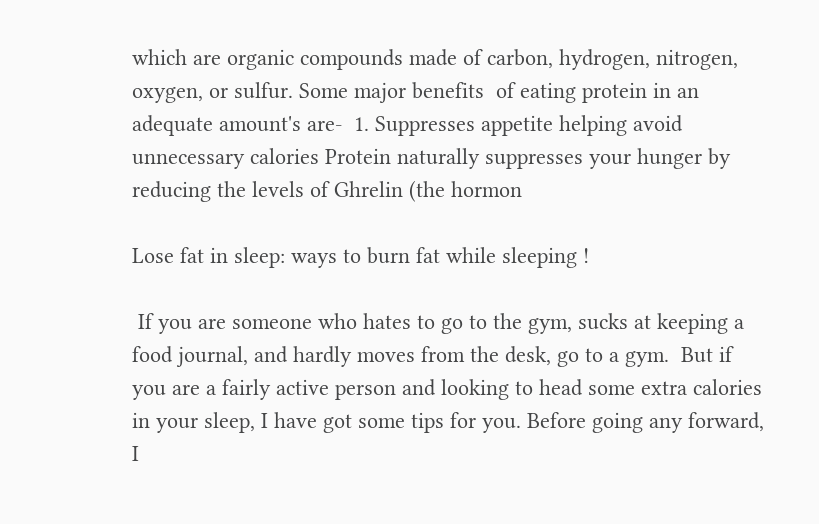which are organic compounds made of carbon, hydrogen, nitrogen, oxygen, or sulfur. Some major benefits  of eating protein in an adequate amount's are-  1. Suppresses appetite helping avoid unnecessary calories Protein naturally suppresses your hunger by reducing the levels of Ghrelin (the hormon

Lose fat in sleep: ways to burn fat while sleeping !

 If you are someone who hates to go to the gym, sucks at keeping a food journal, and hardly moves from the desk, go to a gym.  But if you are a fairly active person and looking to head some extra calories in your sleep, I have got some tips for you. Before going any forward, I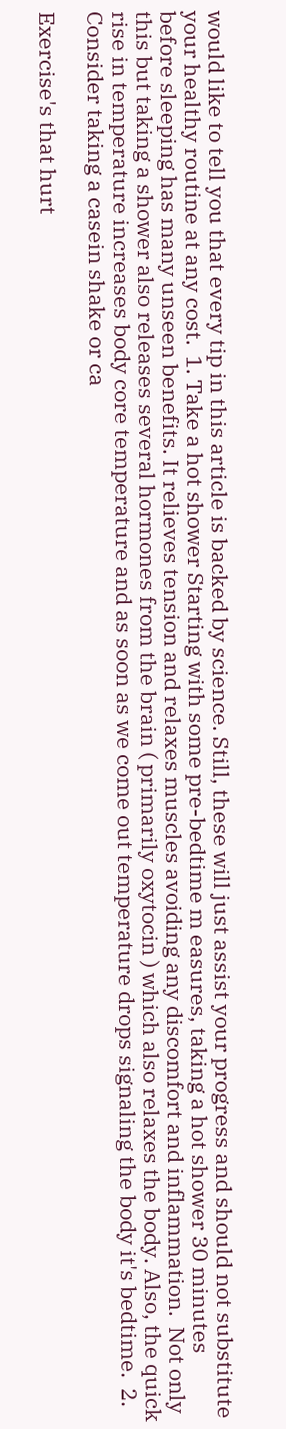would like to tell you that every tip in this article is backed by science. Still, these will just assist your progress and should not substitute your healthy routine at any cost.  1. Take a hot shower Starting with some pre-bedtime m easures, taking a hot shower 30 minutes before sleeping has many unseen benefits. It relieves tension and relaxes muscles avoiding any discomfort and inflammation.  Not only this but taking a shower also releases several hormones from the brain ( primarily oxytocin ) which also relaxes the body. Also, the quick rise in temperature increases body core temperature and as soon as we come out temperature drops signaling the body it's bedtime.  2. Consider taking a casein shake or ca

Exercise's that hurt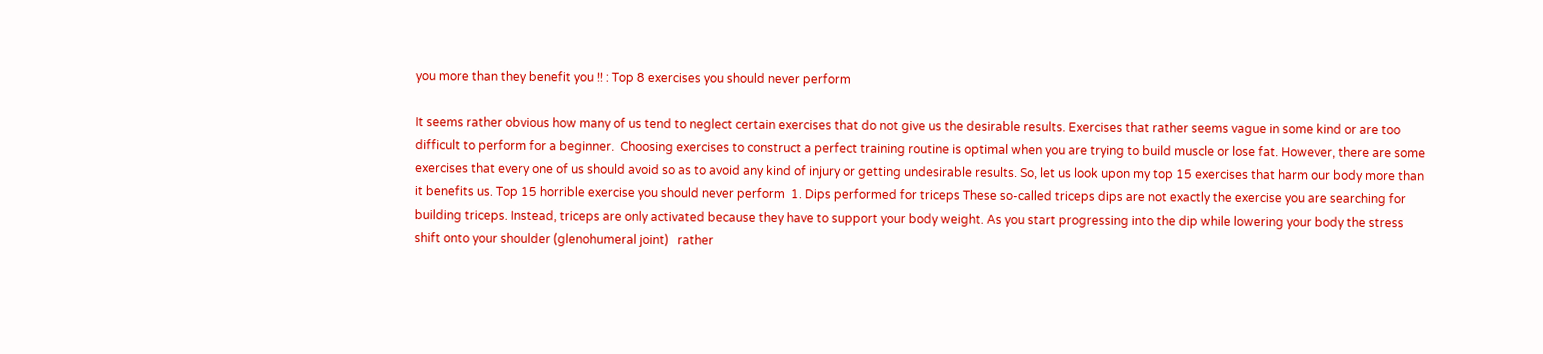you more than they benefit you !! : Top 8 exercises you should never perform

It seems rather obvious how many of us tend to neglect certain exercises that do not give us the desirable results. Exercises that rather seems vague in some kind or are too difficult to perform for a beginner.  Choosing exercises to construct a perfect training routine is optimal when you are trying to build muscle or lose fat. However, there are some exercises that every one of us should avoid so as to avoid any kind of injury or getting undesirable results. So, let us look upon my top 15 exercises that harm our body more than it benefits us. Top 15 horrible exercise you should never perform  1. Dips performed for triceps These so-called triceps dips are not exactly the exercise you are searching for building triceps. Instead, triceps are only activated because they have to support your body weight. As you start progressing into the dip while lowering your body the stress shift onto your shoulder (glenohumeral joint)   rather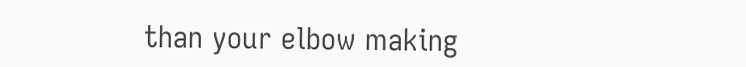than your elbow making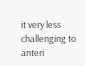it very less challenging to anteri